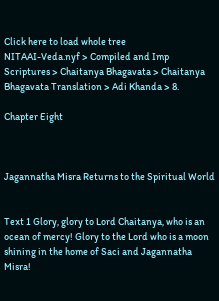Click here to load whole tree
NITAAI-Veda.nyf > Compiled and Imp Scriptures > Chaitanya Bhagavata > Chaitanya Bhagavata Translation > Adi Khanda > 8.

Chapter Eight



Jagannatha Misra Returns to the Spiritual World


Text 1 Glory, glory to Lord Chaitanya, who is an ocean of mercy! Glory to the Lord who is a moon shining in the home of Saci and Jagannatha Misra!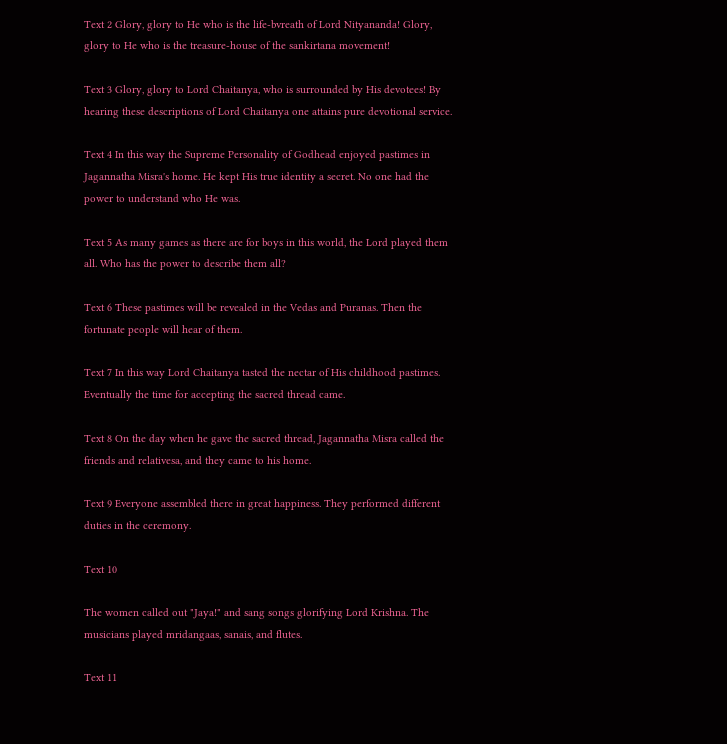Text 2 Glory, glory to He who is the life-bvreath of Lord Nityananda! Glory, glory to He who is the treasure-house of the sankirtana movement!

Text 3 Glory, glory to Lord Chaitanya, who is surrounded by His devotees! By hearing these descriptions of Lord Chaitanya one attains pure devotional service.

Text 4 In this way the Supreme Personality of Godhead enjoyed pastimes in Jagannatha Misra's home. He kept His true identity a secret. No one had the power to understand who He was.

Text 5 As many games as there are for boys in this world, the Lord played them all. Who has the power to describe them all?

Text 6 These pastimes will be revealed in the Vedas and Puranas. Then the fortunate people will hear of them.

Text 7 In this way Lord Chaitanya tasted the nectar of His childhood pastimes. Eventually the time for accepting the sacred thread came.

Text 8 On the day when he gave the sacred thread, Jagannatha Misra called the friends and relativesa, and they came to his home.

Text 9 Everyone assembled there in great happiness. They performed different duties in the ceremony.

Text 10

The women called out "Jaya!" and sang songs glorifying Lord Krishna. The musicians played mridangaas, sanais, and flutes.

Text 11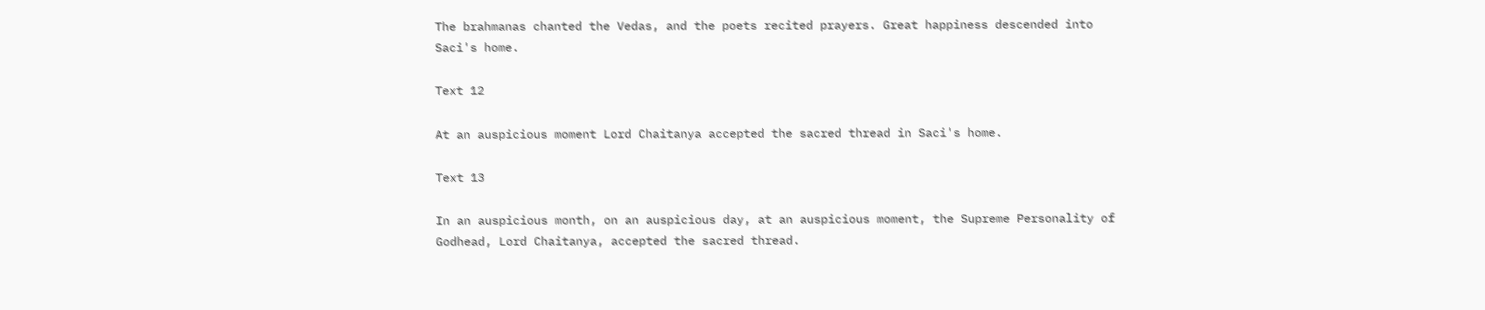The brahmanas chanted the Vedas, and the poets recited prayers. Great happiness descended into Saci's home.

Text 12

At an auspicious moment Lord Chaitanya accepted the sacred thread in Saci's home.

Text 13

In an auspicious month, on an auspicious day, at an auspicious moment, the Supreme Personality of Godhead, Lord Chaitanya, accepted the sacred thread.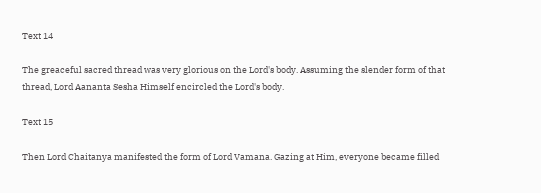Text 14

The greaceful sacred thread was very glorious on the Lord's body. Assuming the slender form of that thread, Lord Aananta Sesha Himself encircled the Lord's body.

Text 15

Then Lord Chaitanya manifested the form of Lord Vamana. Gazing at Him, everyone became filled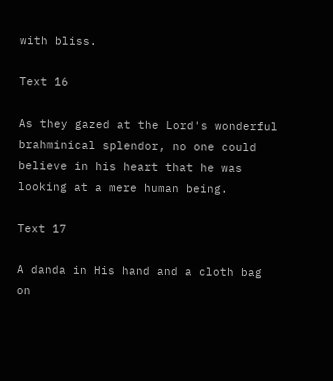with bliss.

Text 16

As they gazed at the Lord's wonderful brahminical splendor, no one could believe in his heart that he was looking at a mere human being.

Text 17

A danda in His hand and a cloth bag on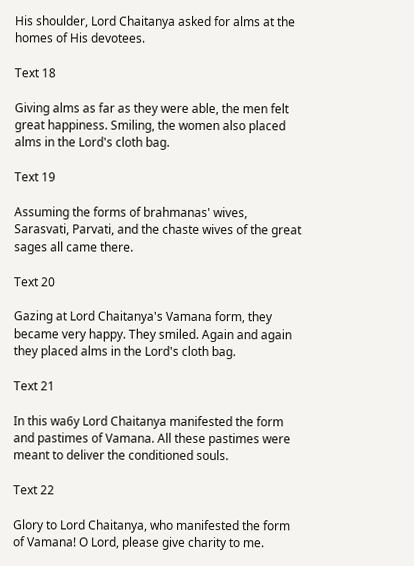His shoulder, Lord Chaitanya asked for alms at the homes of His devotees.

Text 18

Giving alms as far as they were able, the men felt great happiness. Smiling, the women also placed alms in the Lord's cloth bag.

Text 19

Assuming the forms of brahmanas' wives, Sarasvati, Parvati, and the chaste wives of the great sages all came there.

Text 20

Gazing at Lord Chaitanya's Vamana form, they became very happy. They smiled. Again and again they placed alms in the Lord's cloth bag.

Text 21

In this wa6y Lord Chaitanya manifested the form and pastimes of Vamana. All these pastimes were meant to deliver the conditioned souls.

Text 22

Glory to Lord Chaitanya, who manifested the form of Vamana! O Lord, please give charity to me.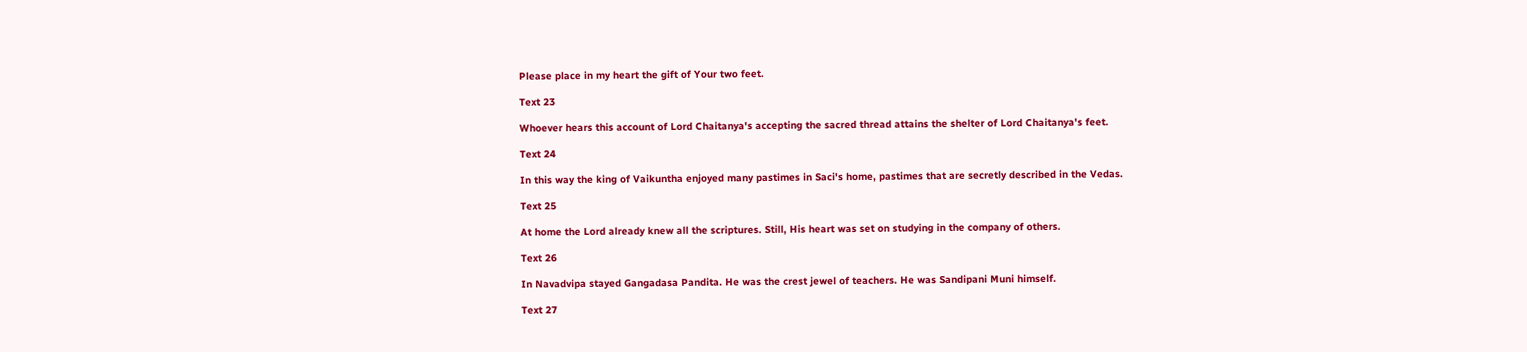Please place in my heart the gift of Your two feet.

Text 23

Whoever hears this account of Lord Chaitanya's accepting the sacred thread attains the shelter of Lord Chaitanya's feet.

Text 24

In this way the king of Vaikuntha enjoyed many pastimes in Saci's home, pastimes that are secretly described in the Vedas.

Text 25

At home the Lord already knew all the scriptures. Still, His heart was set on studying in the company of others.

Text 26

In Navadvipa stayed Gangadasa Pandita. He was the crest jewel of teachers. He was Sandipani Muni himself.

Text 27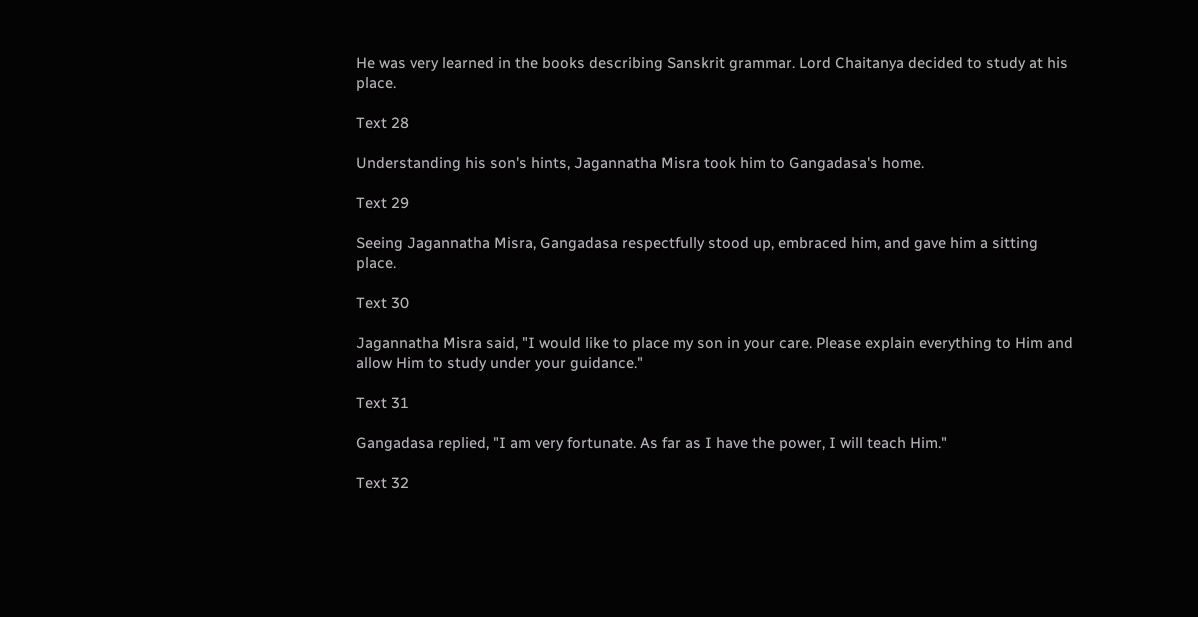He was very learned in the books describing Sanskrit grammar. Lord Chaitanya decided to study at his place.

Text 28

Understanding his son's hints, Jagannatha Misra took him to Gangadasa's home.

Text 29

Seeing Jagannatha Misra, Gangadasa respectfully stood up, embraced him, and gave him a sitting place.

Text 30

Jagannatha Misra said, "I would like to place my son in your care. Please explain everything to Him and allow Him to study under your guidance."

Text 31

Gangadasa replied, "I am very fortunate. As far as I have the power, I will teach Him."

Text 32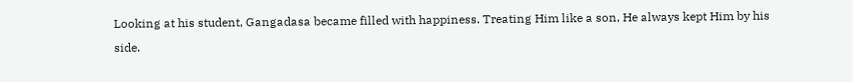Looking at his student, Gangadasa became filled with happiness. Treating Him like a son, He always kept Him by his side.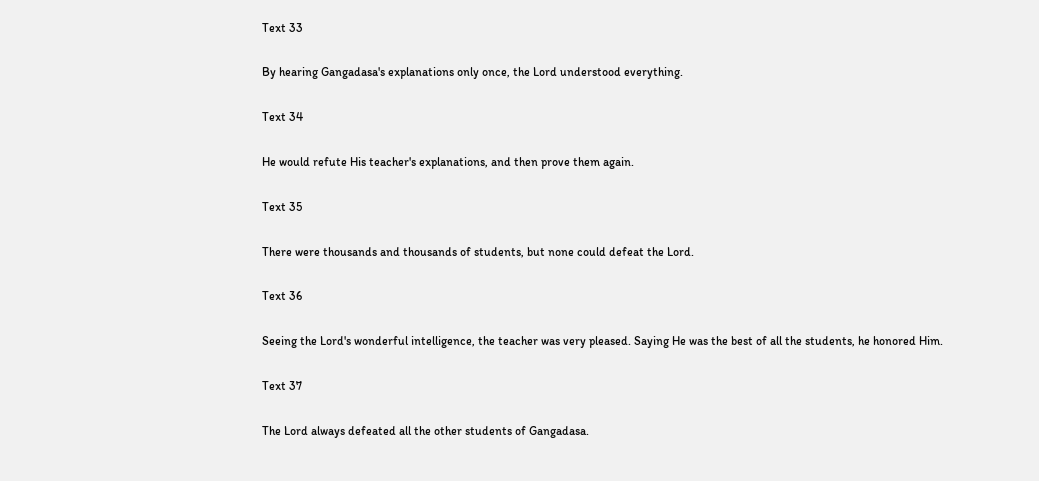Text 33

By hearing Gangadasa's explanations only once, the Lord understood everything.

Text 34

He would refute His teacher's explanations, and then prove them again.

Text 35

There were thousands and thousands of students, but none could defeat the Lord.

Text 36

Seeing the Lord's wonderful intelligence, the teacher was very pleased. Saying He was the best of all the students, he honored Him.

Text 37

The Lord always defeated all the other students of Gangadasa.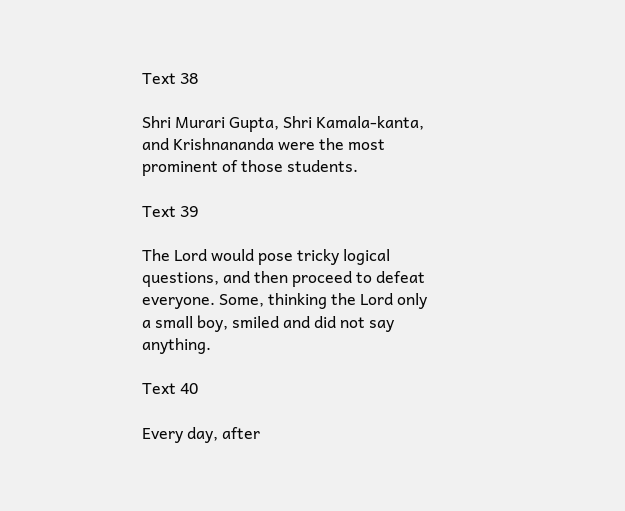Text 38

Shri Murari Gupta, Shri Kamala-kanta, and Krishnananda were the most prominent of those students.

Text 39

The Lord would pose tricky logical questions, and then proceed to defeat everyone. Some, thinking the Lord only a small boy, smiled and did not say anything.

Text 40

Every day, after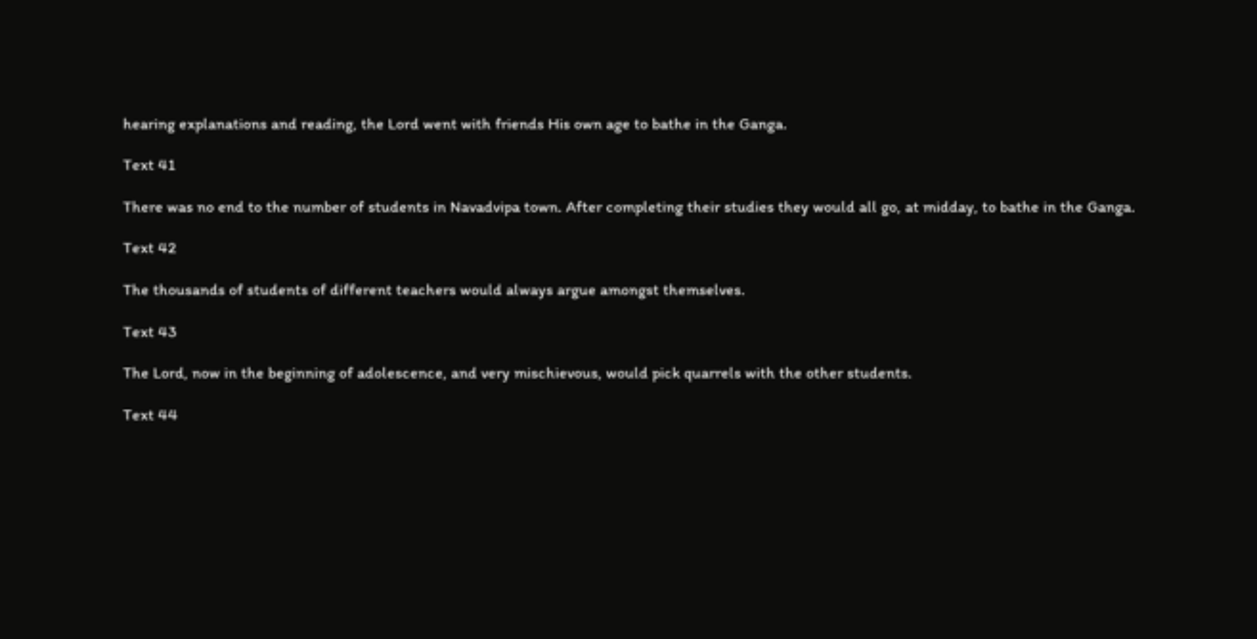hearing explanations and reading, the Lord went with friends His own age to bathe in the Ganga.

Text 41

There was no end to the number of students in Navadvipa town. After completing their studies they would all go, at midday, to bathe in the Ganga.

Text 42

The thousands of students of different teachers would always argue amongst themselves.

Text 43

The Lord, now in the beginning of adolescence, and very mischievous, would pick quarrels with the other students.

Text 44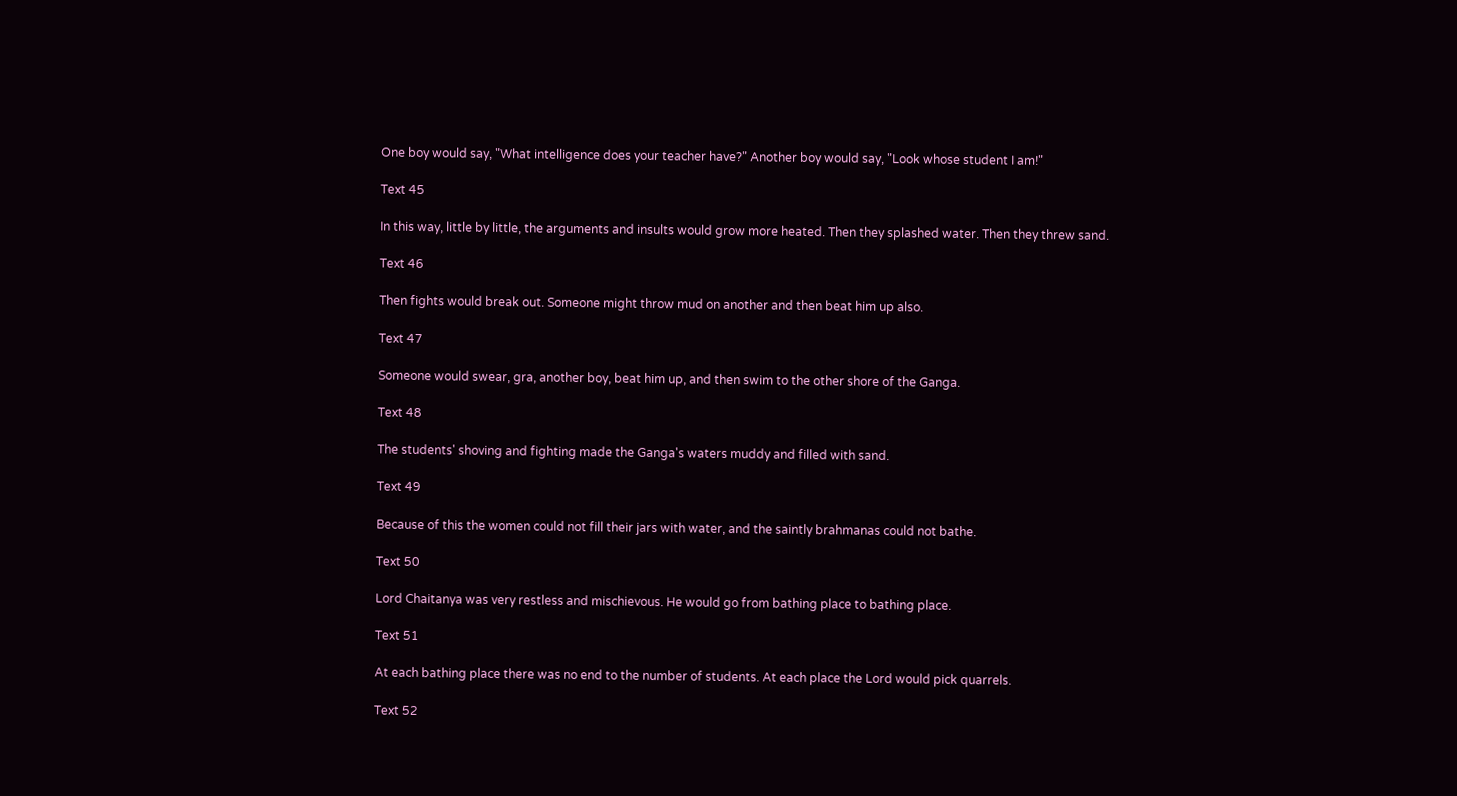One boy would say, "What intelligence does your teacher have?" Another boy would say, "Look whose student I am!"

Text 45

In this way, little by little, the arguments and insults would grow more heated. Then they splashed water. Then they threw sand.

Text 46

Then fights would break out. Someone might throw mud on another and then beat him up also.

Text 47

Someone would swear, gra‚ another boy, beat him up, and then swim to the other shore of the Ganga.

Text 48

The students' shoving and fighting made the Ganga's waters muddy and filled with sand.

Text 49

Because of this the women could not fill their jars with water, and the saintly brahmanas could not bathe.

Text 50

Lord Chaitanya was very restless and mischievous. He would go from bathing place to bathing place.

Text 51

At each bathing place there was no end to the number of students. At each place the Lord would pick quarrels.

Text 52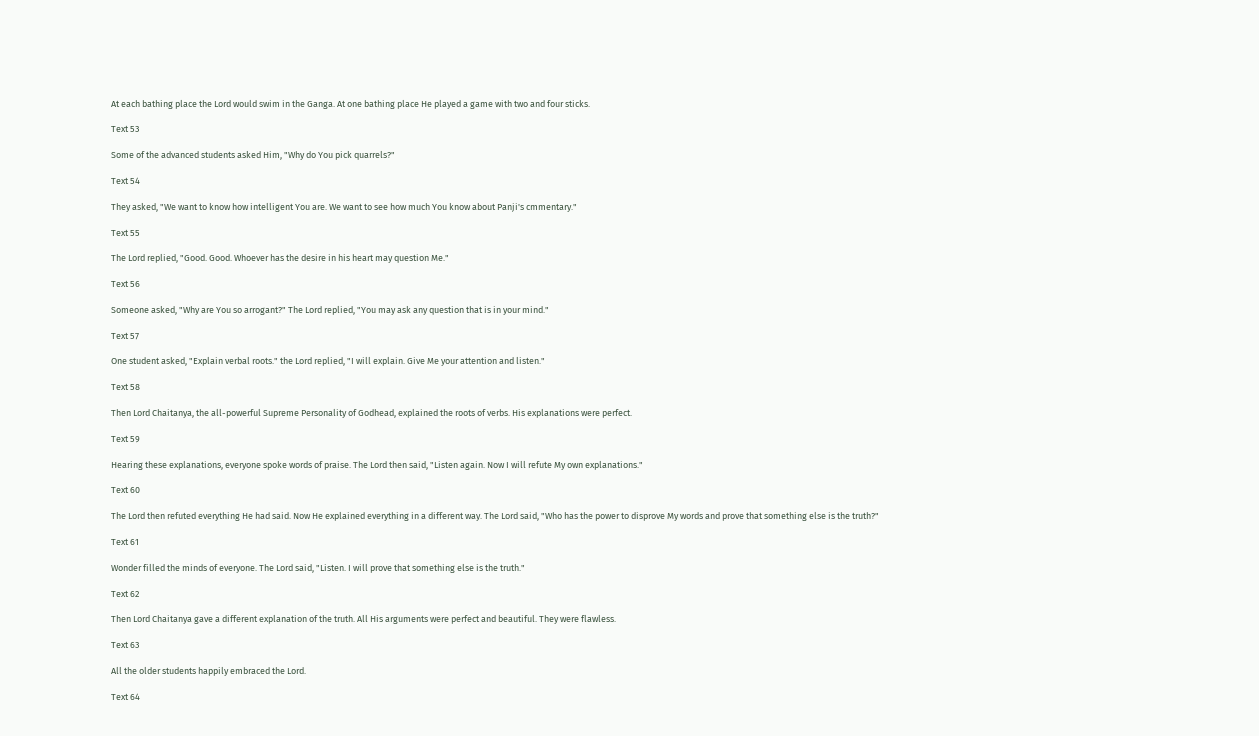At each bathing place the Lord would swim in the Ganga. At one bathing place He played a game with two and four sticks.

Text 53

Some of the advanced students asked Him, "Why do You pick quarrels?"

Text 54

They asked, "We want to know how intelligent You are. We want to see how much You know about Panji's cmmentary."

Text 55

The Lord replied, "Good. Good. Whoever has the desire in his heart may question Me."

Text 56

Someone asked, "Why are You so arrogant?" The Lord replied, "You may ask any question that is in your mind."

Text 57

One student asked, "Explain verbal roots." the Lord replied, "I will explain. Give Me your attention and listen."

Text 58

Then Lord Chaitanya, the all-powerful Supreme Personality of Godhead, explained the roots of verbs. His explanations were perfect.

Text 59

Hearing these explanations, everyone spoke words of praise. The Lord then said, "Listen again. Now I will refute My own explanations."

Text 60

The Lord then refuted everything He had said. Now He explained everything in a different way. The Lord said, "Who has the power to disprove My words and prove that something else is the truth?"

Text 61

Wonder filled the minds of everyone. The Lord said, "Listen. I will prove that something else is the truth."

Text 62

Then Lord Chaitanya gave a different explanation of the truth. All His arguments were perfect and beautiful. They were flawless.

Text 63

All the older students happily embraced the Lord.

Text 64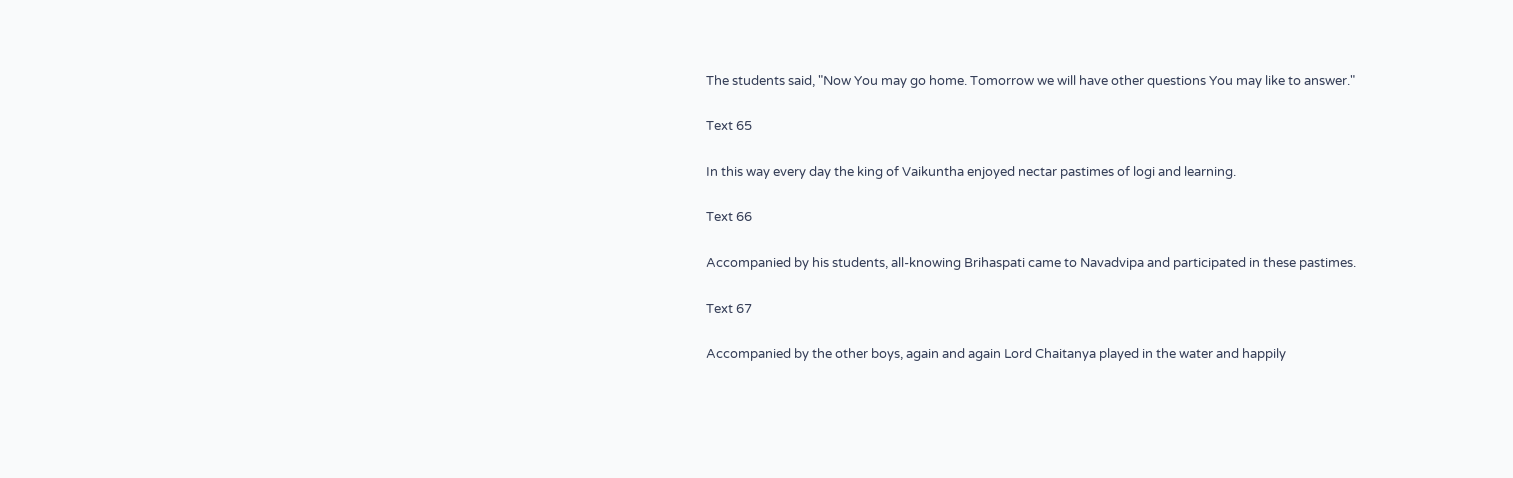The students said, "Now You may go home. Tomorrow we will have other questions You may like to answer."

Text 65

In this way every day the king of Vaikuntha enjoyed nectar pastimes of logi and learning.

Text 66

Accompanied by his students, all-knowing Brihaspati came to Navadvipa and participated in these pastimes.

Text 67

Accompanied by the other boys, again and again Lord Chaitanya played in the water and happily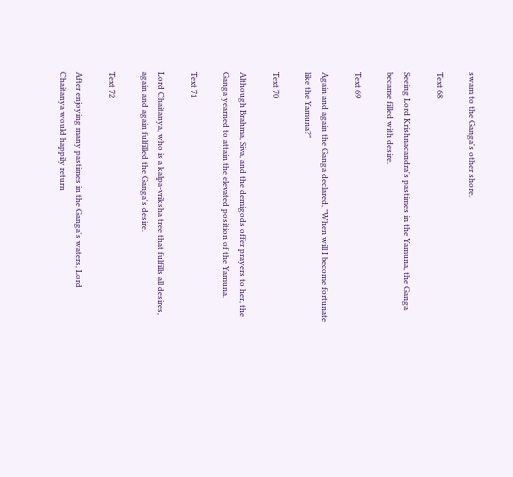swam to the Ganga's other shore.

Text 68

Seeing Lord Krishnacandra's pastimes in the Yamuna, the Ganga became filled with desire.

Text 69

Again and again the Ganga declared, "When will I become fortunate like the Yamuna?"

Text 70

Although Brahma, Siva, and the demigods offer prayers to her, the Ganga yearned to attain the elevated position of the Yamuna.

Text 71

Lord Chaitanya, who is a kalpa-vriksha tree that fulfills all desires, again and again fulfilled the Ganga's desire.

Text 72

After enjoying many pastimes in the Ganga's waters, Lord Chaitanya would happily return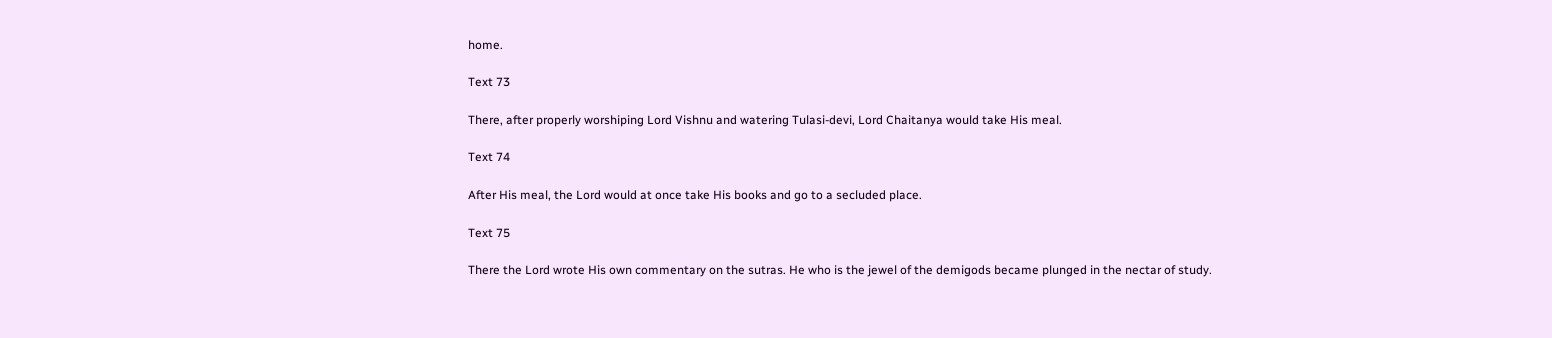home.

Text 73

There, after properly worshiping Lord Vishnu and watering Tulasi-devi, Lord Chaitanya would take His meal.

Text 74

After His meal, the Lord would at once take His books and go to a secluded place.

Text 75

There the Lord wrote His own commentary on the sutras. He who is the jewel of the demigods became plunged in the nectar of study.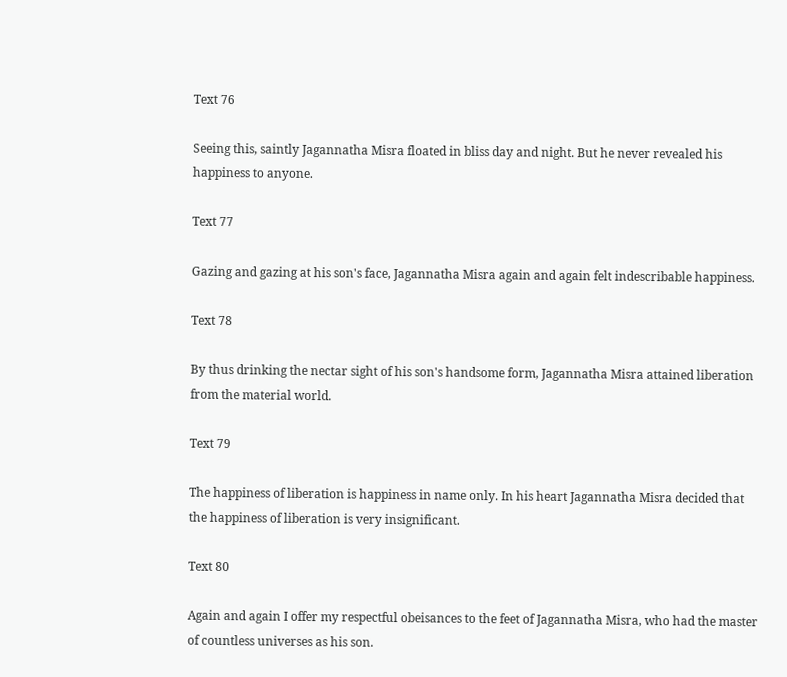Text 76

Seeing this, saintly Jagannatha Misra floated in bliss day and night. But he never revealed his happiness to anyone.

Text 77

Gazing and gazing at his son's face, Jagannatha Misra again and again felt indescribable happiness.

Text 78

By thus drinking the nectar sight of his son's handsome form, Jagannatha Misra attained liberation from the material world.

Text 79

The happiness of liberation is happiness in name only. In his heart Jagannatha Misra decided that the happiness of liberation is very insignificant.

Text 80

Again and again I offer my respectful obeisances to the feet of Jagannatha Misra, who had the master of countless universes as his son.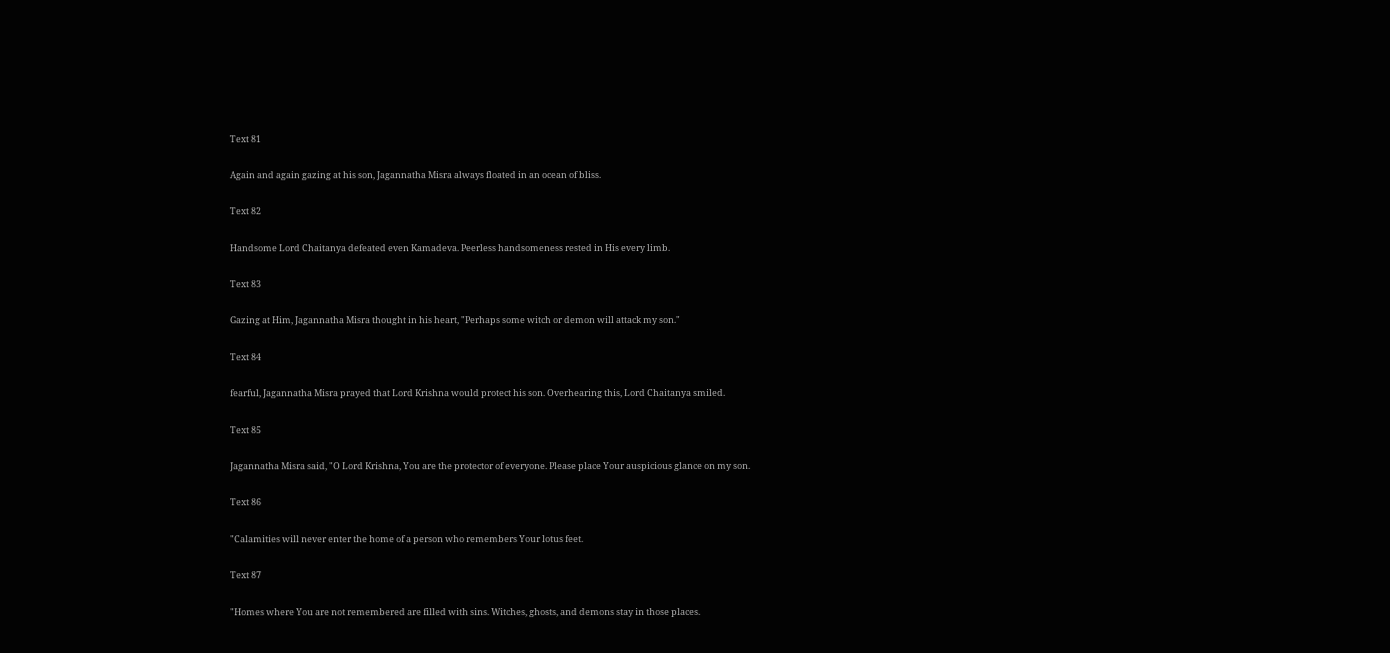Text 81

Again and again gazing at his son, Jagannatha Misra always floated in an ocean of bliss.

Text 82

Handsome Lord Chaitanya defeated even Kamadeva. Peerless handsomeness rested in His every limb.

Text 83

Gazing at Him, Jagannatha Misra thought in his heart, "Perhaps some witch or demon will attack my son."

Text 84

fearful, Jagannatha Misra prayed that Lord Krishna would protect his son. Overhearing this, Lord Chaitanya smiled.

Text 85

Jagannatha Misra said, "O Lord Krishna, You are the protector of everyone. Please place Your auspicious glance on my son.

Text 86

"Calamities will never enter the home of a person who remembers Your lotus feet.

Text 87

"Homes where You are not remembered are filled with sins. Witches, ghosts, and demons stay in those places.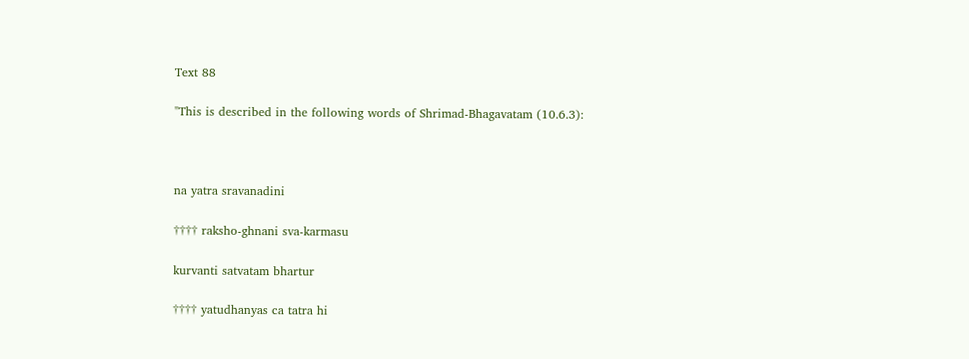Text 88

"This is described in the following words of Shrimad-Bhagavatam (10.6.3):



na yatra sravanadini

†††† raksho-ghnani sva-karmasu

kurvanti satvatam bhartur

†††† yatudhanyas ca tatra hi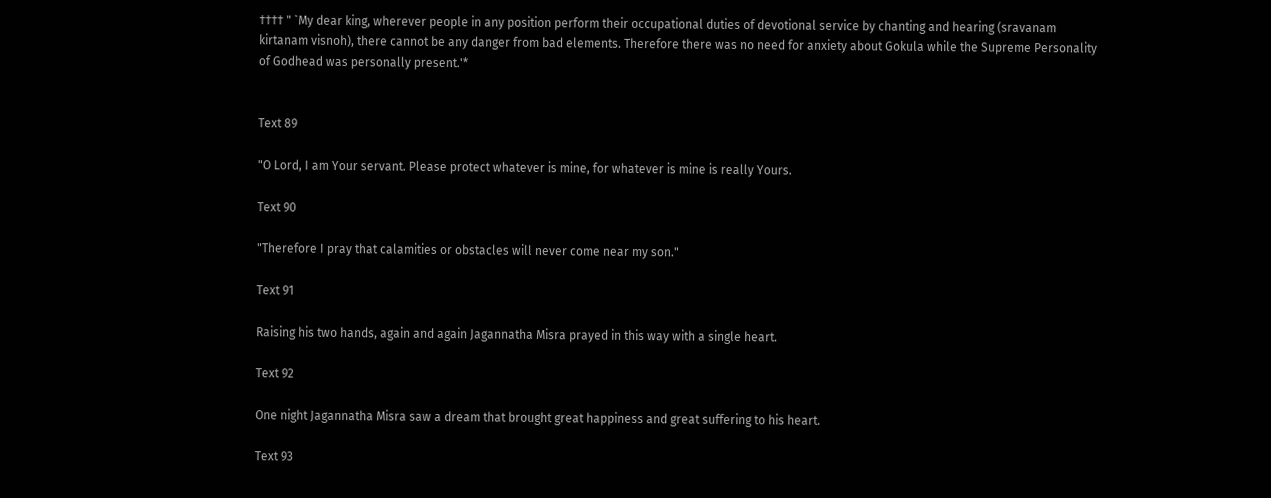†††† " `My dear king, wherever people in any position perform their occupational duties of devotional service by chanting and hearing (sravanam kirtanam visnoh), there cannot be any danger from bad elements. Therefore there was no need for anxiety about Gokula while the Supreme Personality of Godhead was personally present.'*


Text 89

"O Lord, I am Your servant. Please protect whatever is mine, for whatever is mine is really Yours.

Text 90

"Therefore I pray that calamities or obstacles will never come near my son."

Text 91

Raising his two hands, again and again Jagannatha Misra prayed in this way with a single heart.

Text 92

One night Jagannatha Misra saw a dream that brought great happiness and great suffering to his heart.

Text 93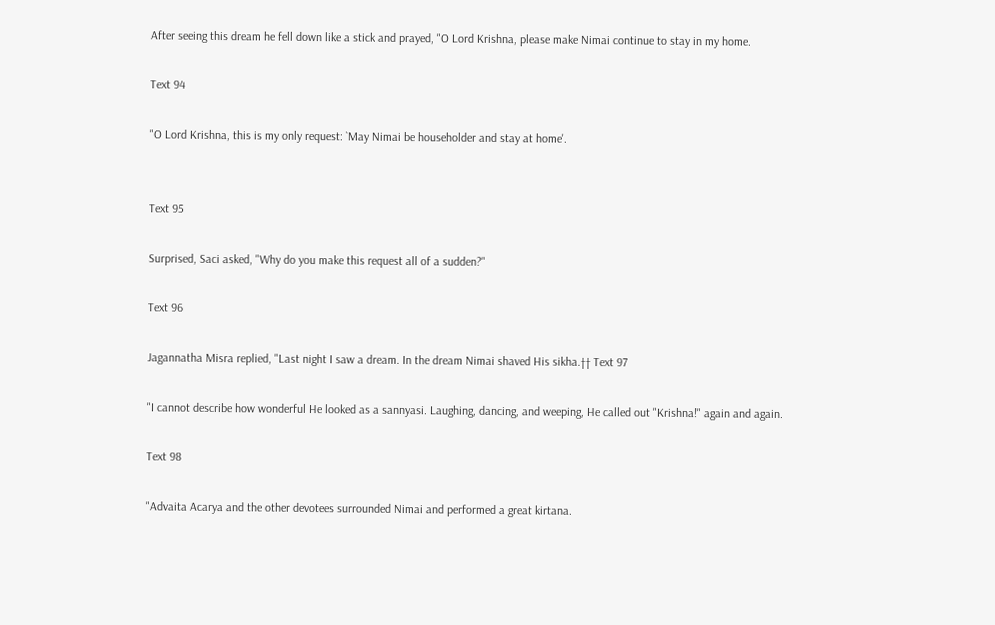After seeing this dream he fell down like a stick and prayed, "O Lord Krishna, please make Nimai continue to stay in my home.

Text 94

"O Lord Krishna, this is my only request: `May Nimai be householder and stay at home'.


Text 95

Surprised, Saci asked, "Why do you make this request all of a sudden?"

Text 96

Jagannatha Misra replied, "Last night I saw a dream. In the dream Nimai shaved His sikha.†† Text 97

"I cannot describe how wonderful He looked as a sannyasi. Laughing, dancing, and weeping, He called out "Krishna!" again and again.

Text 98

"Advaita Acarya and the other devotees surrounded Nimai and performed a great kirtana.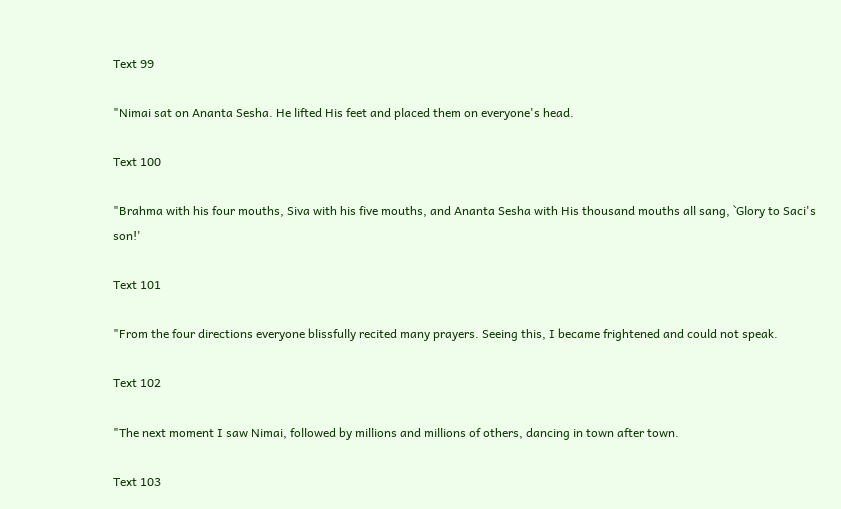Text 99

"Nimai sat on Ananta Sesha. He lifted His feet and placed them on everyone's head.

Text 100

"Brahma with his four mouths, Siva with his five mouths, and Ananta Sesha with His thousand mouths all sang, `Glory to Saci's son!'

Text 101

"From the four directions everyone blissfully recited many prayers. Seeing this, I became frightened and could not speak.

Text 102

"The next moment I saw Nimai, followed by millions and millions of others, dancing in town after town.

Text 103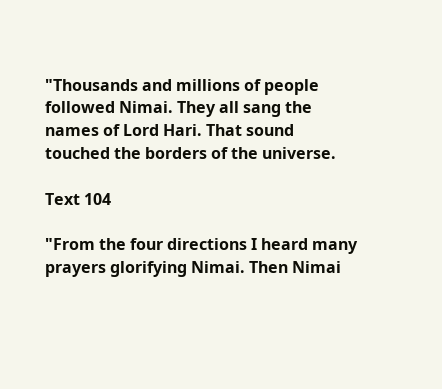"Thousands and millions of people followed Nimai. They all sang the names of Lord Hari. That sound touched the borders of the universe.

Text 104

"From the four directions I heard many prayers glorifying Nimai. Then Nimai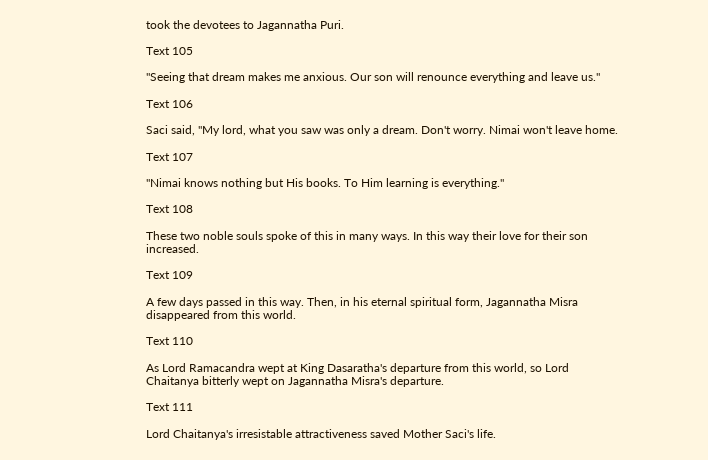took the devotees to Jagannatha Puri.

Text 105

"Seeing that dream makes me anxious. Our son will renounce everything and leave us."

Text 106

Saci said, "My lord, what you saw was only a dream. Don't worry. Nimai won't leave home.

Text 107

"Nimai knows nothing but His books. To Him learning is everything."

Text 108

These two noble souls spoke of this in many ways. In this way their love for their son increased.

Text 109

A few days passed in this way. Then, in his eternal spiritual form, Jagannatha Misra disappeared from this world.

Text 110

As Lord Ramacandra wept at King Dasaratha's departure from this world, so Lord Chaitanya bitterly wept on Jagannatha Misra's departure.

Text 111

Lord Chaitanya's irresistable attractiveness saved Mother Saci's life.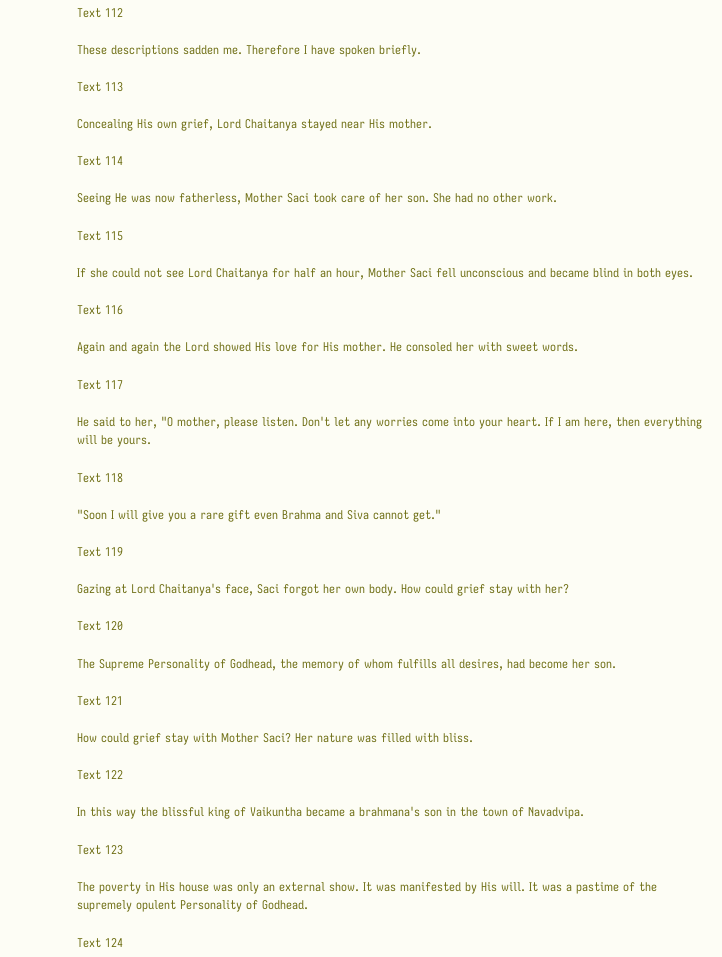Text 112

These descriptions sadden me. Therefore I have spoken briefly.

Text 113

Concealing His own grief, Lord Chaitanya stayed near His mother.

Text 114

Seeing He was now fatherless, Mother Saci took care of her son. She had no other work.

Text 115

If she could not see Lord Chaitanya for half an hour, Mother Saci fell unconscious and became blind in both eyes.

Text 116

Again and again the Lord showed His love for His mother. He consoled her with sweet words.

Text 117

He said to her, "O mother, please listen. Don't let any worries come into your heart. If I am here, then everything will be yours.

Text 118

"Soon I will give you a rare gift even Brahma and Siva cannot get."

Text 119

Gazing at Lord Chaitanya's face, Saci forgot her own body. How could grief stay with her?

Text 120

The Supreme Personality of Godhead, the memory of whom fulfills all desires, had become her son.

Text 121

How could grief stay with Mother Saci? Her nature was filled with bliss.

Text 122

In this way the blissful king of Vaikuntha became a brahmana's son in the town of Navadvipa.

Text 123

The poverty in His house was only an external show. It was manifested by His will. It was a pastime of the supremely opulent Personality of Godhead.

Text 124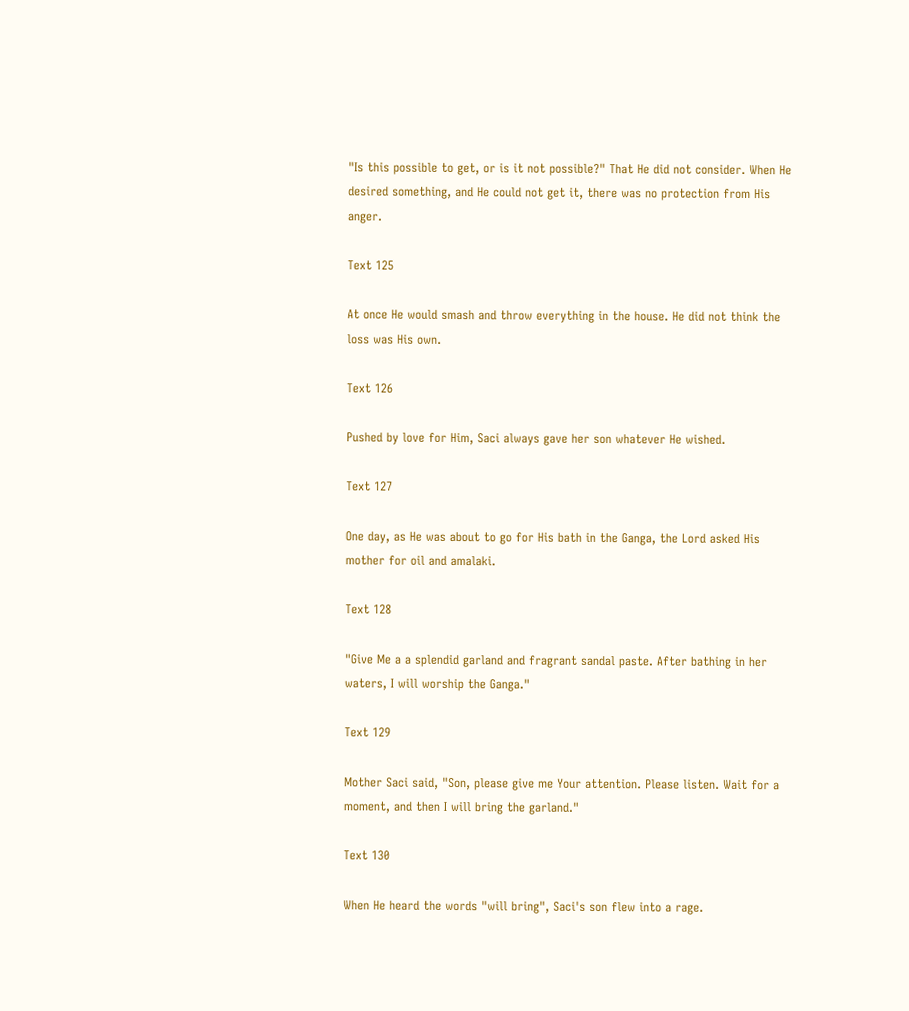"Is this possible to get, or is it not possible?" That He did not consider. When He desired something, and He could not get it, there was no protection from His anger.

Text 125

At once He would smash and throw everything in the house. He did not think the loss was His own.

Text 126

Pushed by love for Him, Saci always gave her son whatever He wished.

Text 127

One day, as He was about to go for His bath in the Ganga, the Lord asked His mother for oil and amalaki.

Text 128

"Give Me a a splendid garland and fragrant sandal paste. After bathing in her waters, I will worship the Ganga."

Text 129

Mother Saci said, "Son, please give me Your attention. Please listen. Wait for a moment, and then I will bring the garland."

Text 130

When He heard the words "will bring", Saci's son flew into a rage.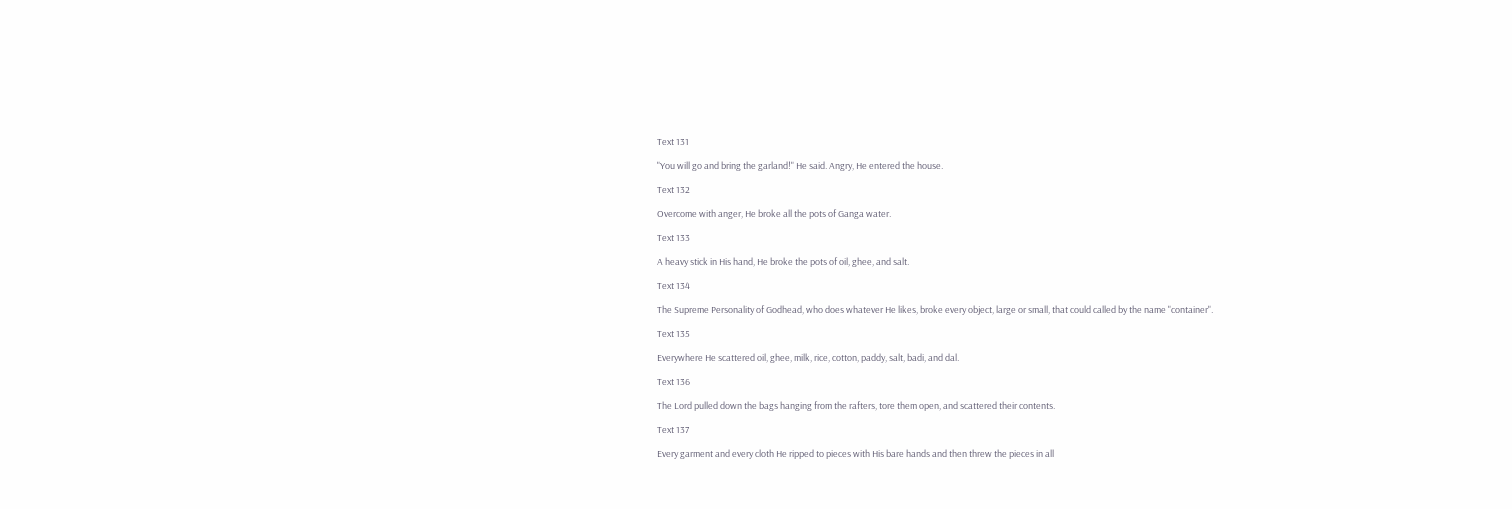Text 131

"You will go and bring the garland!" He said. Angry, He entered the house.

Text 132

Overcome with anger, He broke all the pots of Ganga water.

Text 133

A heavy stick in His hand, He broke the pots of oil, ghee, and salt.

Text 134

The Supreme Personality of Godhead, who does whatever He likes, broke every object, large or small, that could called by the name "container".

Text 135

Everywhere He scattered oil, ghee, milk, rice, cotton, paddy, salt, badi, and dal.

Text 136

The Lord pulled down the bags hanging from the rafters, tore them open, and scattered their contents.

Text 137

Every garment and every cloth He ripped to pieces with His bare hands and then threw the pieces in all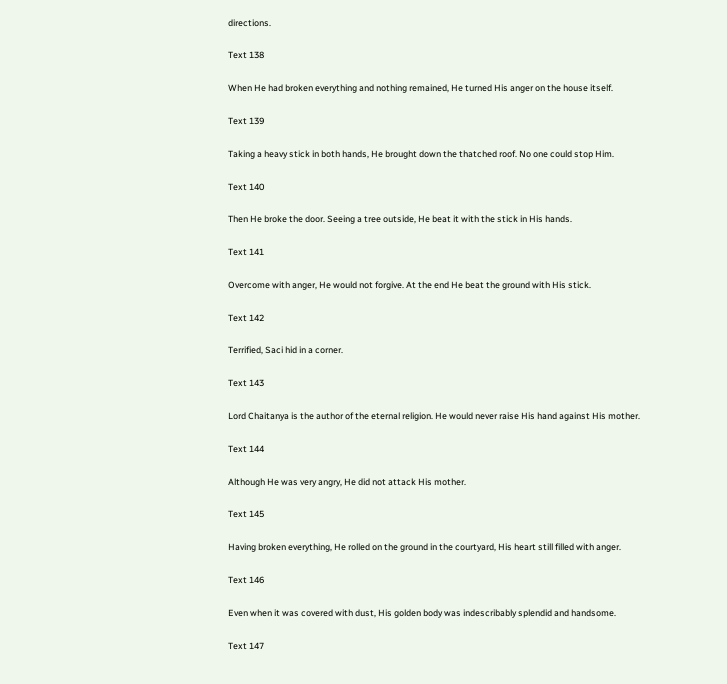directions.

Text 138

When He had broken everything and nothing remained, He turned His anger on the house itself.

Text 139

Taking a heavy stick in both hands, He brought down the thatched roof. No one could stop Him.

Text 140

Then He broke the door. Seeing a tree outside, He beat it with the stick in His hands.

Text 141

Overcome with anger, He would not forgive. At the end He beat the ground with His stick.

Text 142

Terrified, Saci hid in a corner.

Text 143

Lord Chaitanya is the author of the eternal religion. He would never raise His hand against His mother.

Text 144

Although He was very angry, He did not attack His mother.

Text 145

Having broken everything, He rolled on the ground in the courtyard, His heart still filled with anger.

Text 146

Even when it was covered with dust, His golden body was indescribably splendid and handsome.

Text 147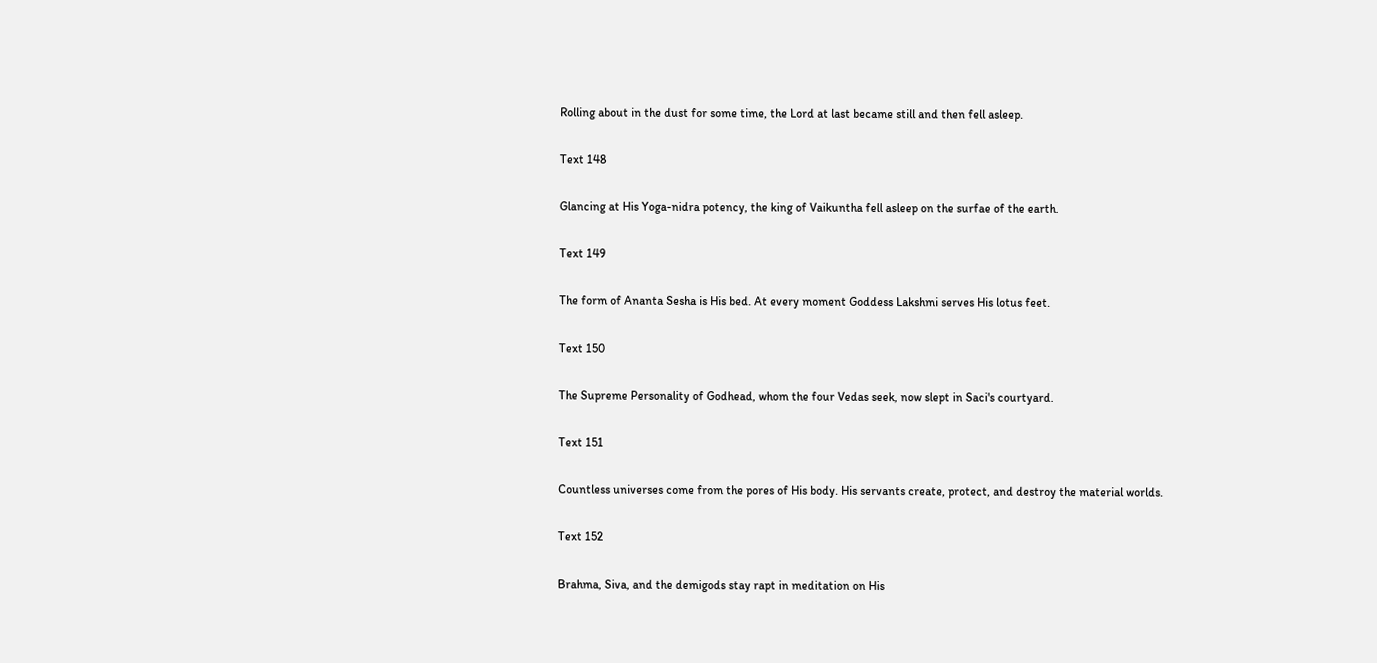Rolling about in the dust for some time, the Lord at last became still and then fell asleep.

Text 148

Glancing at His Yoga-nidra potency, the king of Vaikuntha fell asleep on the surfae of the earth.

Text 149

The form of Ananta Sesha is His bed. At every moment Goddess Lakshmi serves His lotus feet.

Text 150

The Supreme Personality of Godhead, whom the four Vedas seek, now slept in Saci's courtyard.

Text 151

Countless universes come from the pores of His body. His servants create, protect, and destroy the material worlds.

Text 152

Brahma, Siva, and the demigods stay rapt in meditation on His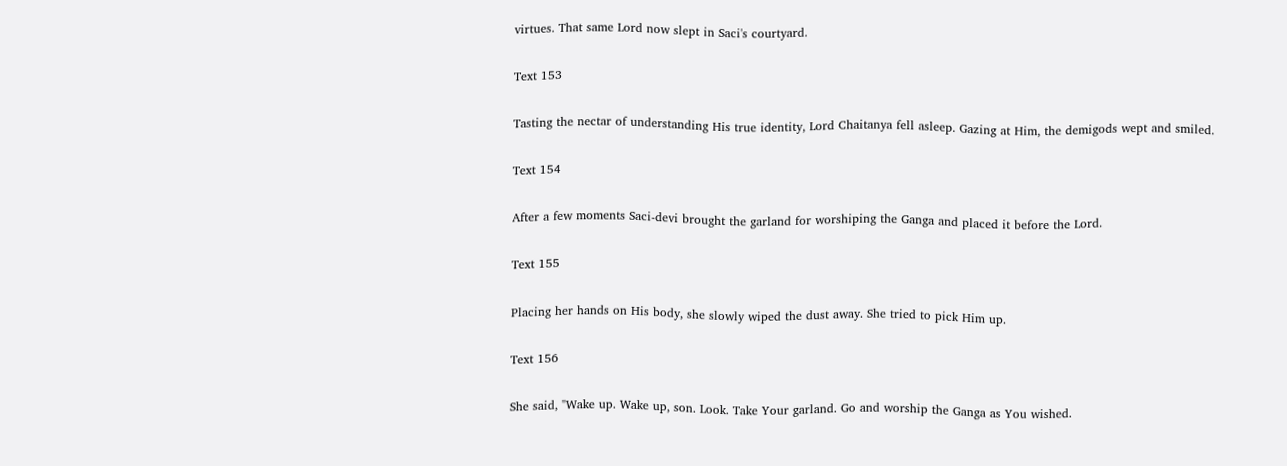virtues. That same Lord now slept in Saci's courtyard.

Text 153

Tasting the nectar of understanding His true identity, Lord Chaitanya fell asleep. Gazing at Him, the demigods wept and smiled.

Text 154

After a few moments Saci-devi brought the garland for worshiping the Ganga and placed it before the Lord.

Text 155

Placing her hands on His body, she slowly wiped the dust away. She tried to pick Him up.

Text 156

She said, "Wake up. Wake up, son. Look. Take Your garland. Go and worship the Ganga as You wished.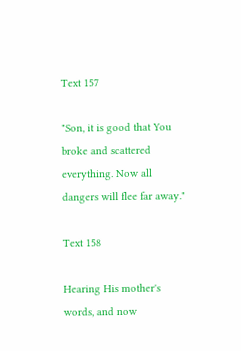Text 157

"Son, it is good that You broke and scattered everything. Now all dangers will flee far away."

Text 158

Hearing His mother's words, and now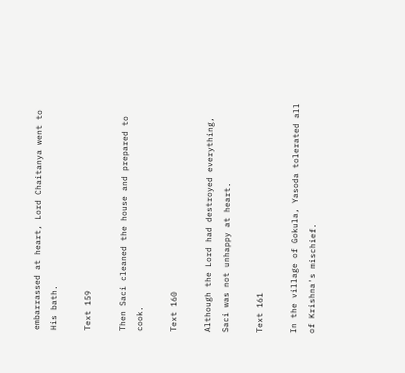embarrassed at heart, Lord Chaitanya went to His bath.

Text 159

Then Saci cleaned the house and prepared to cook.

Text 160

Although the Lord had destroyed everything, Saci was not unhappy at heart.

Text 161

In the village of Gokula, Yasoda tolerated all of Krishna's mischief.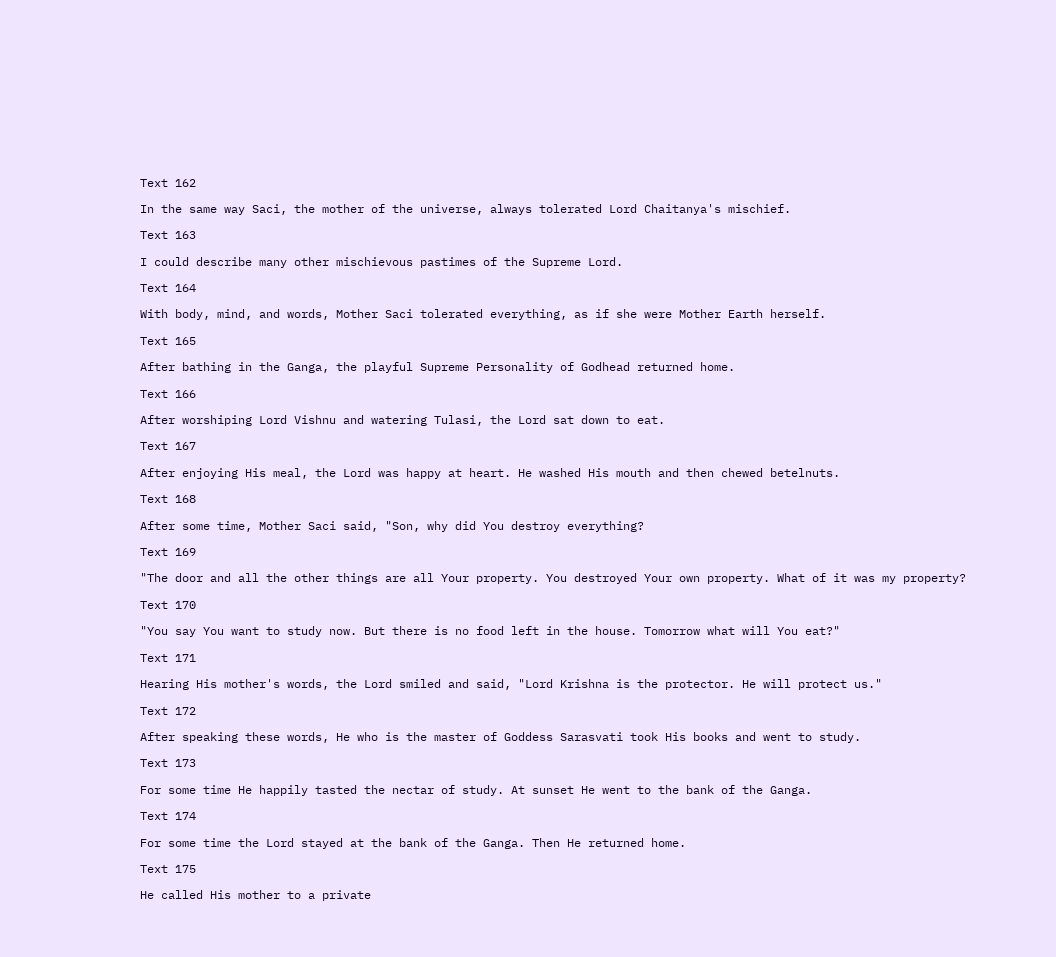Text 162

In the same way Saci, the mother of the universe, always tolerated Lord Chaitanya's mischief.

Text 163

I could describe many other mischievous pastimes of the Supreme Lord.

Text 164

With body, mind, and words, Mother Saci tolerated everything, as if she were Mother Earth herself.

Text 165

After bathing in the Ganga, the playful Supreme Personality of Godhead returned home.

Text 166

After worshiping Lord Vishnu and watering Tulasi, the Lord sat down to eat.

Text 167

After enjoying His meal, the Lord was happy at heart. He washed His mouth and then chewed betelnuts.

Text 168

After some time, Mother Saci said, "Son, why did You destroy everything?

Text 169

"The door and all the other things are all Your property. You destroyed Your own property. What of it was my property?

Text 170

"You say You want to study now. But there is no food left in the house. Tomorrow what will You eat?"

Text 171

Hearing His mother's words, the Lord smiled and said, "Lord Krishna is the protector. He will protect us."

Text 172

After speaking these words, He who is the master of Goddess Sarasvati took His books and went to study.

Text 173

For some time He happily tasted the nectar of study. At sunset He went to the bank of the Ganga.

Text 174

For some time the Lord stayed at the bank of the Ganga. Then He returned home.

Text 175

He called His mother to a private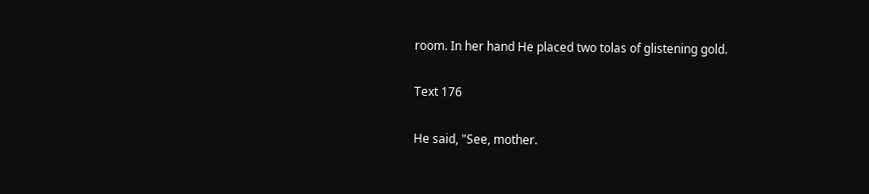room. In her hand He placed two tolas of glistening gold.

Text 176

He said, "See, mother.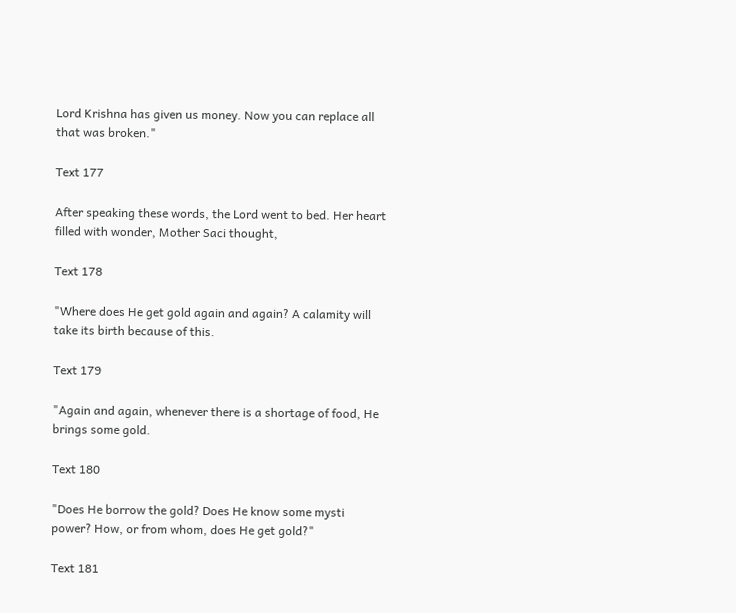Lord Krishna has given us money. Now you can replace all that was broken."

Text 177

After speaking these words, the Lord went to bed. Her heart filled with wonder, Mother Saci thought,

Text 178

"Where does He get gold again and again? A calamity will take its birth because of this.

Text 179

"Again and again, whenever there is a shortage of food, He brings some gold.

Text 180

"Does He borrow the gold? Does He know some mysti power? How, or from whom, does He get gold?"

Text 181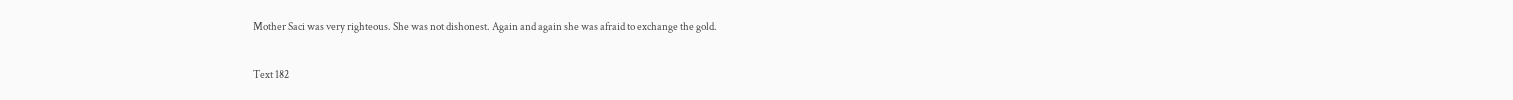Mother Saci was very righteous. She was not dishonest. Again and again she was afraid to exchange the gold.


Text 182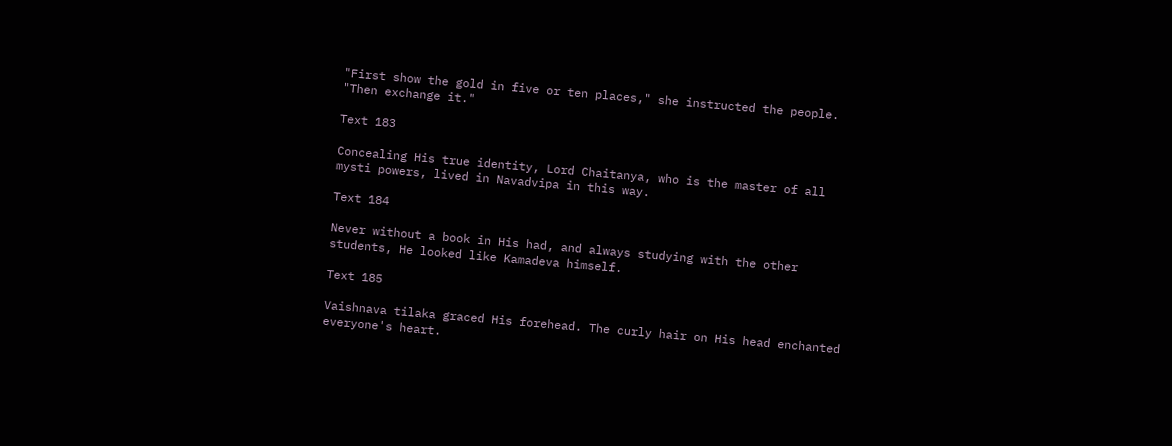"First show the gold in five or ten places," she instructed the people. "Then exchange it."

Text 183

Concealing His true identity, Lord Chaitanya, who is the master of all mysti powers, lived in Navadvipa in this way.

Text 184

Never without a book in His had, and always studying with the other students, He looked like Kamadeva himself.

Text 185

Vaishnava tilaka graced His forehead. The curly hair on His head enchanted everyone's heart.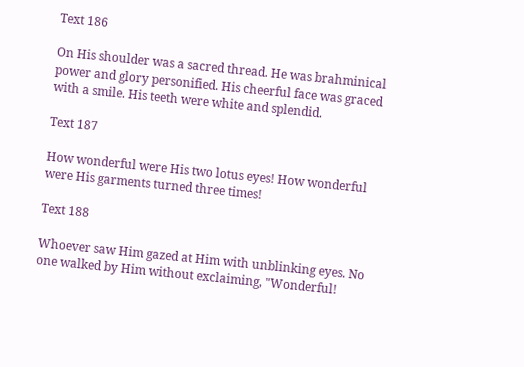Text 186

On His shoulder was a sacred thread. He was brahminical power and glory personified. His cheerful face was graced with a smile. His teeth were white and splendid.

Text 187

How wonderful were His two lotus eyes! How wonderful were His garments turned three times!

Text 188

Whoever saw Him gazed at Him with unblinking eyes. No one walked by Him without exclaiming, "Wonderful!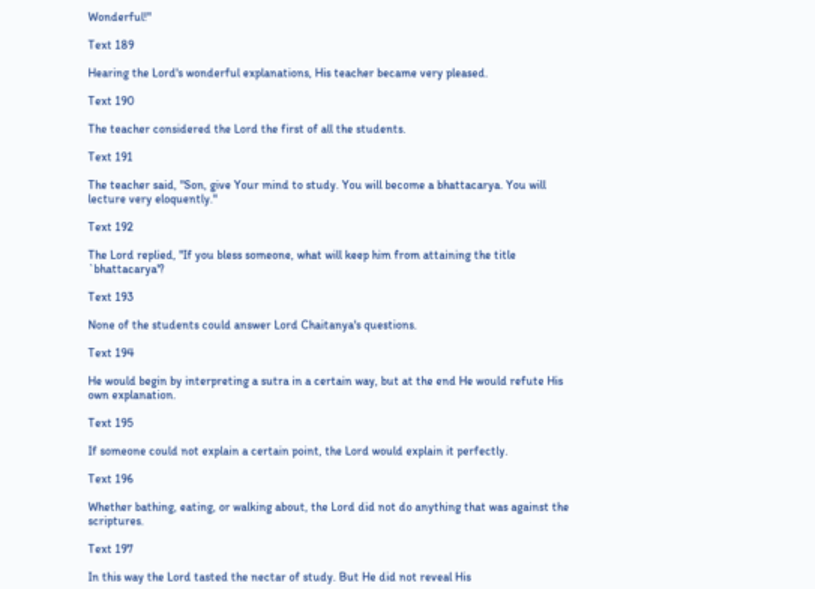Wonderful!"

Text 189

Hearing the Lord's wonderful explanations, His teacher became very pleased.

Text 190

The teacher considered the Lord the first of all the students.

Text 191

The teacher said, "Son, give Your mind to study. You will become a bhattacarya. You will lecture very eloquently."

Text 192

The Lord replied, "If you bless someone, what will keep him from attaining the title `bhattacarya'?

Text 193

None of the students could answer Lord Chaitanya's questions.

Text 194

He would begin by interpreting a sutra in a certain way, but at the end He would refute His own explanation.

Text 195

If someone could not explain a certain point, the Lord would explain it perfectly.

Text 196

Whether bathing, eating, or walking about, the Lord did not do anything that was against the scriptures.

Text 197

In this way the Lord tasted the nectar of study. But He did not reveal His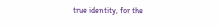true identity, for the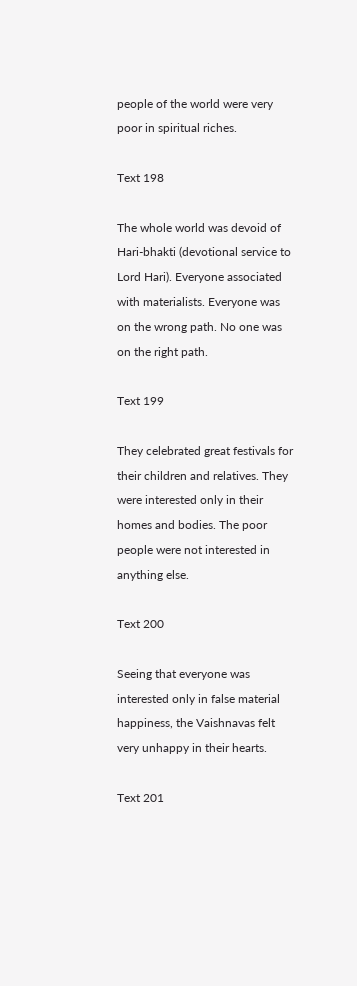people of the world were very poor in spiritual riches.

Text 198

The whole world was devoid of Hari-bhakti (devotional service to Lord Hari). Everyone associated with materialists. Everyone was on the wrong path. No one was on the right path.

Text 199

They celebrated great festivals for their children and relatives. They were interested only in their homes and bodies. The poor people were not interested in anything else.

Text 200

Seeing that everyone was interested only in false material happiness, the Vaishnavas felt very unhappy in their hearts.

Text 201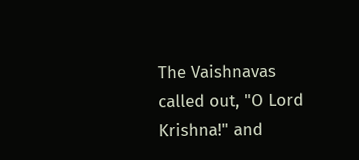The Vaishnavas called out, "O Lord Krishna!" and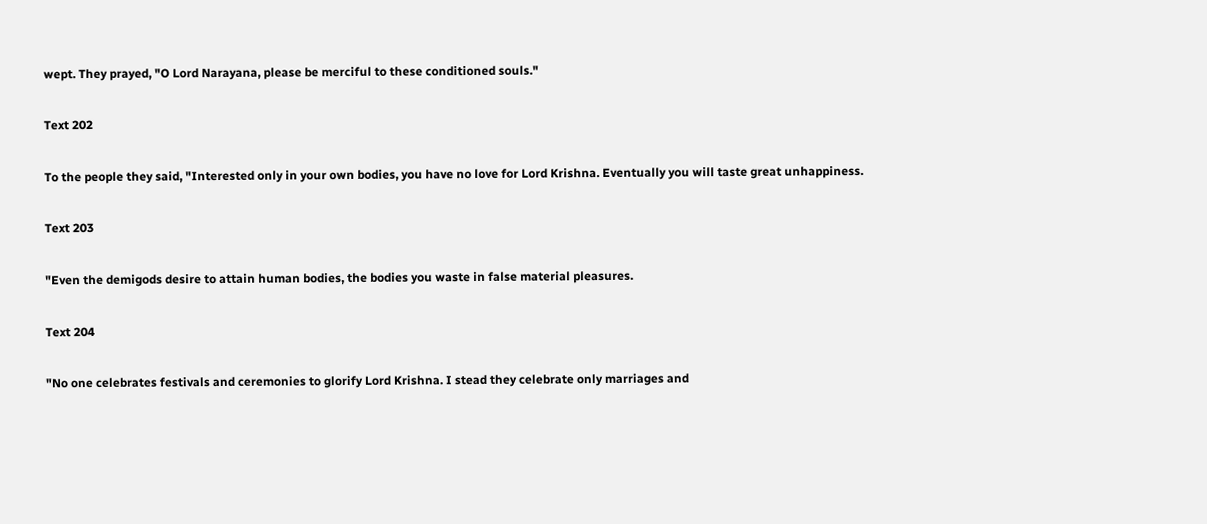wept. They prayed, "O Lord Narayana, please be merciful to these conditioned souls."

Text 202

To the people they said, "Interested only in your own bodies, you have no love for Lord Krishna. Eventually you will taste great unhappiness.

Text 203

"Even the demigods desire to attain human bodies, the bodies you waste in false material pleasures.

Text 204

"No one celebrates festivals and ceremonies to glorify Lord Krishna. I stead they celebrate only marriages and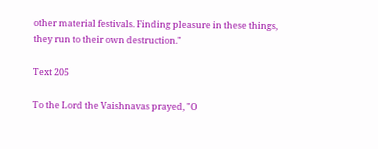other material festivals. Finding pleasure in these things, they run to their own destruction."

Text 205

To the Lord the Vaishnavas prayed, "O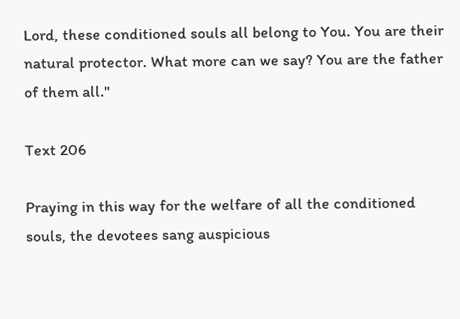Lord, these conditioned souls all belong to You. You are their natural protector. What more can we say? You are the father of them all."

Text 206

Praying in this way for the welfare of all the conditioned souls, the devotees sang auspicious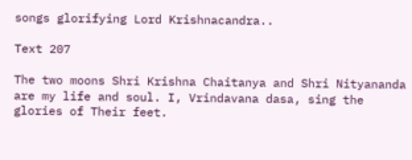songs glorifying Lord Krishnacandra..

Text 207

The two moons Shri Krishna Chaitanya and Shri Nityananda are my life and soul. I, Vrindavana dasa, sing the glories of Their feet.